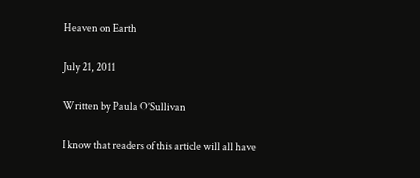Heaven on Earth

July 21, 2011

Written by Paula O’Sullivan

I know that readers of this article will all have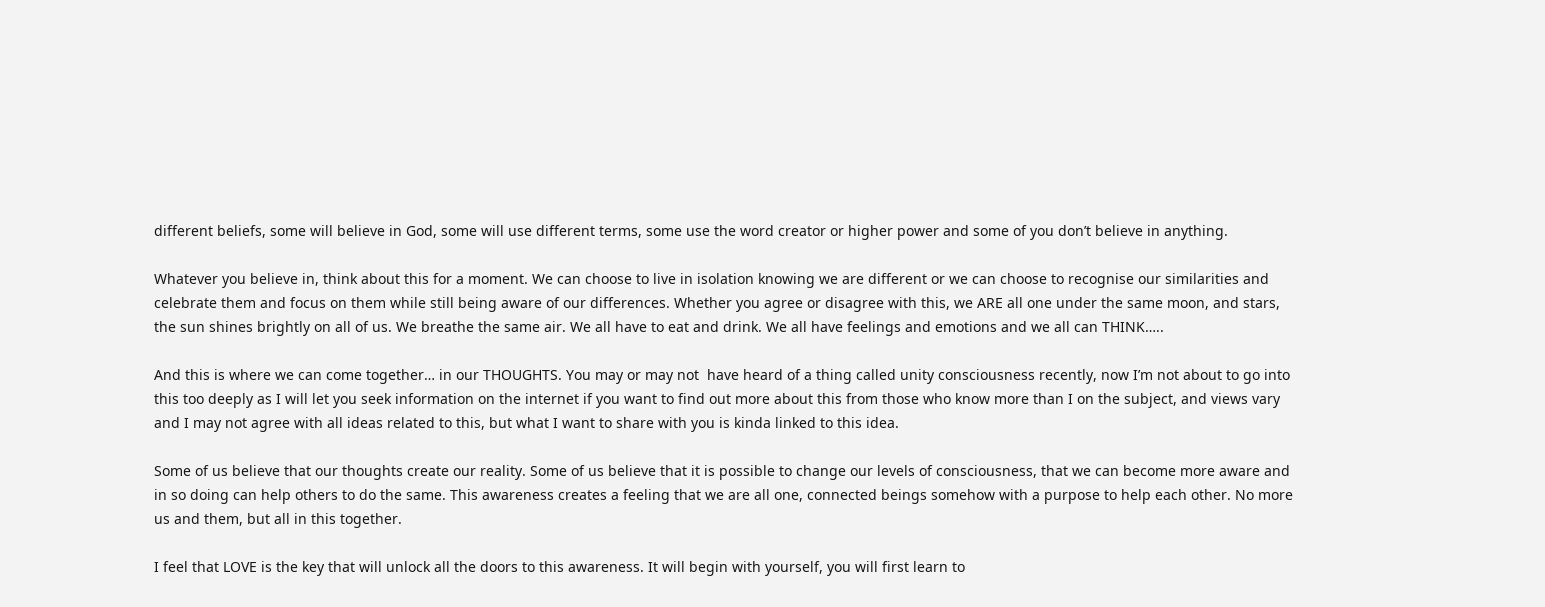different beliefs, some will believe in God, some will use different terms, some use the word creator or higher power and some of you don’t believe in anything.

Whatever you believe in, think about this for a moment. We can choose to live in isolation knowing we are different or we can choose to recognise our similarities and celebrate them and focus on them while still being aware of our differences. Whether you agree or disagree with this, we ARE all one under the same moon, and stars, the sun shines brightly on all of us. We breathe the same air. We all have to eat and drink. We all have feelings and emotions and we all can THINK…..

And this is where we can come together… in our THOUGHTS. You may or may not  have heard of a thing called unity consciousness recently, now I’m not about to go into this too deeply as I will let you seek information on the internet if you want to find out more about this from those who know more than I on the subject, and views vary and I may not agree with all ideas related to this, but what I want to share with you is kinda linked to this idea.

Some of us believe that our thoughts create our reality. Some of us believe that it is possible to change our levels of consciousness, that we can become more aware and in so doing can help others to do the same. This awareness creates a feeling that we are all one, connected beings somehow with a purpose to help each other. No more us and them, but all in this together.

I feel that LOVE is the key that will unlock all the doors to this awareness. It will begin with yourself, you will first learn to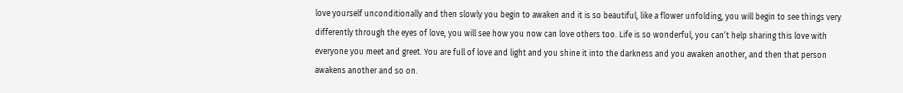love yourself unconditionally and then slowly you begin to awaken and it is so beautiful, like a flower unfolding, you will begin to see things very differently through the eyes of love, you will see how you now can love others too. Life is so wonderful, you can’t help sharing this love with everyone you meet and greet. You are full of love and light and you shine it into the darkness and you awaken another, and then that person awakens another and so on.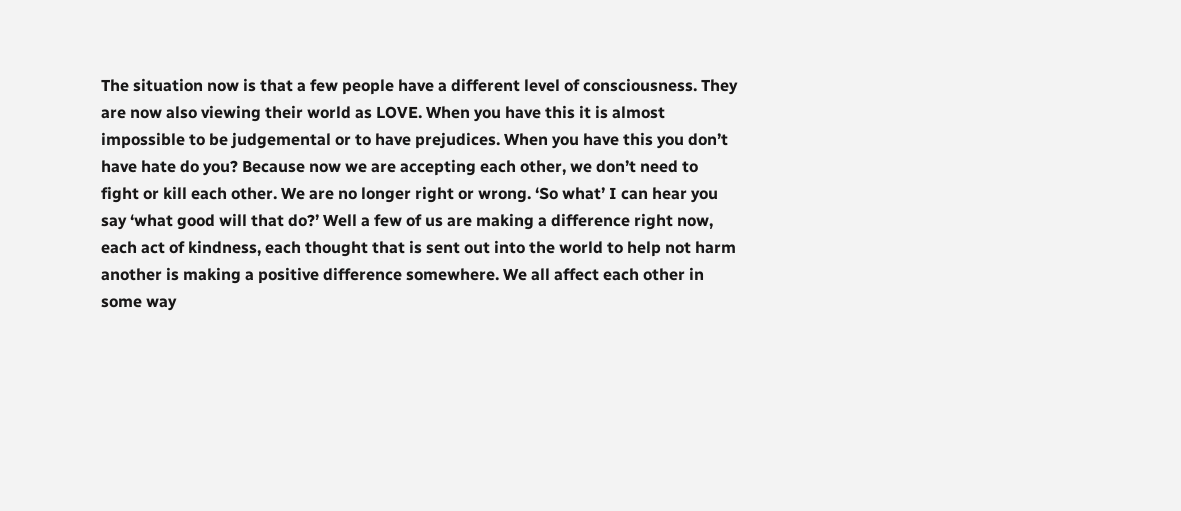The situation now is that a few people have a different level of consciousness. They are now also viewing their world as LOVE. When you have this it is almost impossible to be judgemental or to have prejudices. When you have this you don’t have hate do you? Because now we are accepting each other, we don’t need to fight or kill each other. We are no longer right or wrong. ‘So what’ I can hear you say ‘what good will that do?’ Well a few of us are making a difference right now, each act of kindness, each thought that is sent out into the world to help not harm another is making a positive difference somewhere. We all affect each other in some way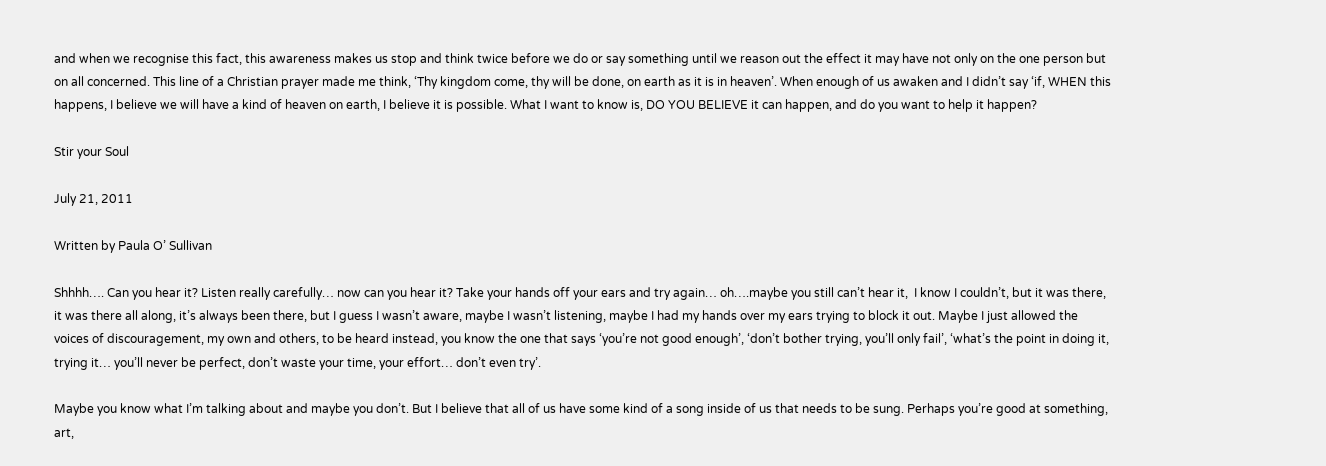and when we recognise this fact, this awareness makes us stop and think twice before we do or say something until we reason out the effect it may have not only on the one person but on all concerned. This line of a Christian prayer made me think, ‘Thy kingdom come, thy will be done, on earth as it is in heaven’. When enough of us awaken and I didn’t say ‘if, WHEN this happens, I believe we will have a kind of heaven on earth, I believe it is possible. What I want to know is, DO YOU BELIEVE it can happen, and do you want to help it happen?

Stir your Soul

July 21, 2011

Written by Paula O’ Sullivan

Shhhh…. Can you hear it? Listen really carefully… now can you hear it? Take your hands off your ears and try again… oh….maybe you still can’t hear it,  I know I couldn’t, but it was there, it was there all along, it’s always been there, but I guess I wasn’t aware, maybe I wasn’t listening, maybe I had my hands over my ears trying to block it out. Maybe I just allowed the voices of discouragement, my own and others, to be heard instead, you know the one that says ‘you’re not good enough’, ‘don’t bother trying, you’ll only fail’, ‘what’s the point in doing it, trying it… you’ll never be perfect, don’t waste your time, your effort… don’t even try’.

Maybe you know what I’m talking about and maybe you don’t. But I believe that all of us have some kind of a song inside of us that needs to be sung. Perhaps you’re good at something, art,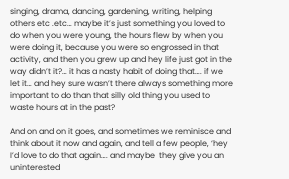singing, drama, dancing, gardening, writing, helping others etc .etc… maybe it’s just something you loved to do when you were young, the hours flew by when you were doing it, because you were so engrossed in that activity, and then you grew up and hey life just got in the way didn’t it?… it has a nasty habit of doing that…. if we let it… and hey sure wasn’t there always something more important to do than that silly old thing you used to waste hours at in the past?

And on and on it goes, and sometimes we reminisce and think about it now and again, and tell a few people, ‘hey I’d love to do that again…. and maybe  they give you an uninterested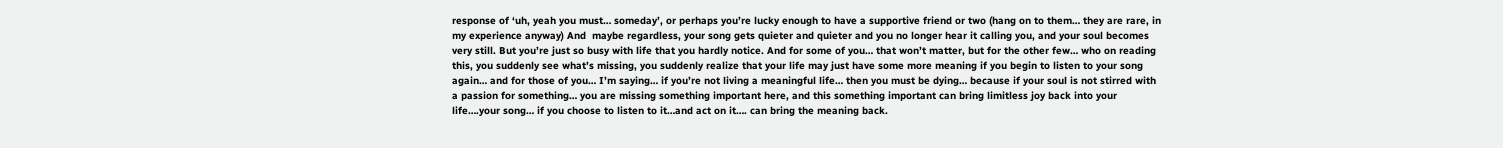response of ‘uh, yeah you must… someday’, or perhaps you’re lucky enough to have a supportive friend or two (hang on to them… they are rare, in my experience anyway) And  maybe regardless, your song gets quieter and quieter and you no longer hear it calling you, and your soul becomes very still. But you’re just so busy with life that you hardly notice. And for some of you… that won’t matter, but for the other few… who on reading this, you suddenly see what’s missing, you suddenly realize that your life may just have some more meaning if you begin to listen to your song again… and for those of you… I’m saying… if you’re not living a meaningful life… then you must be dying… because if your soul is not stirred with a passion for something… you are missing something important here, and this something important can bring limitless joy back into your life….your song… if you choose to listen to it…and act on it…. can bring the meaning back.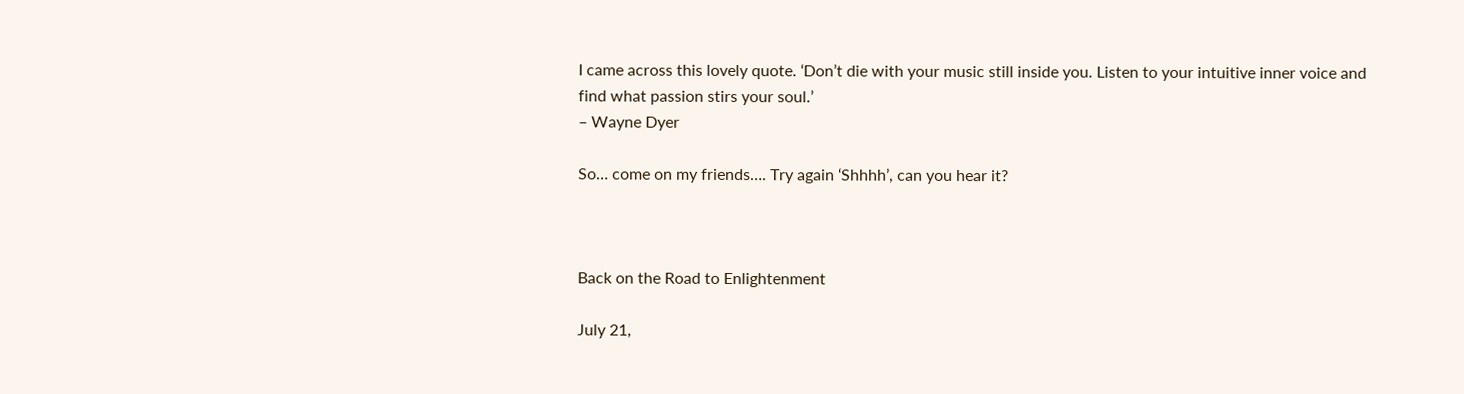I came across this lovely quote. ‘Don’t die with your music still inside you. Listen to your intuitive inner voice and find what passion stirs your soul.’
– Wayne Dyer

So… come on my friends…. Try again ‘Shhhh’, can you hear it?



Back on the Road to Enlightenment

July 21,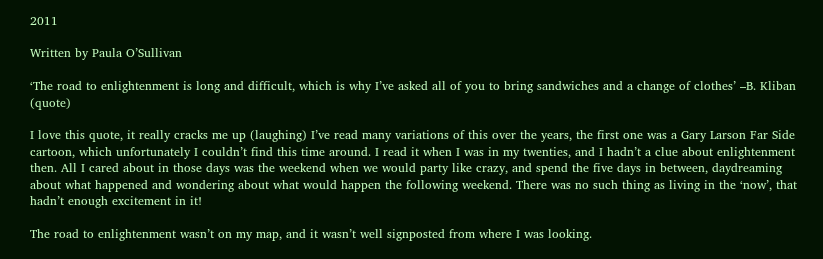2011

Written by Paula O’Sullivan

‘The road to enlightenment is long and difficult, which is why I’ve asked all of you to bring sandwiches and a change of clothes’ –B. Kliban (quote)

I love this quote, it really cracks me up (laughing) I’ve read many variations of this over the years, the first one was a Gary Larson Far Side cartoon, which unfortunately I couldn’t find this time around. I read it when I was in my twenties, and I hadn’t a clue about enlightenment then. All I cared about in those days was the weekend when we would party like crazy, and spend the five days in between, daydreaming about what happened and wondering about what would happen the following weekend. There was no such thing as living in the ‘now’, that hadn’t enough excitement in it!

The road to enlightenment wasn’t on my map, and it wasn’t well signposted from where I was looking.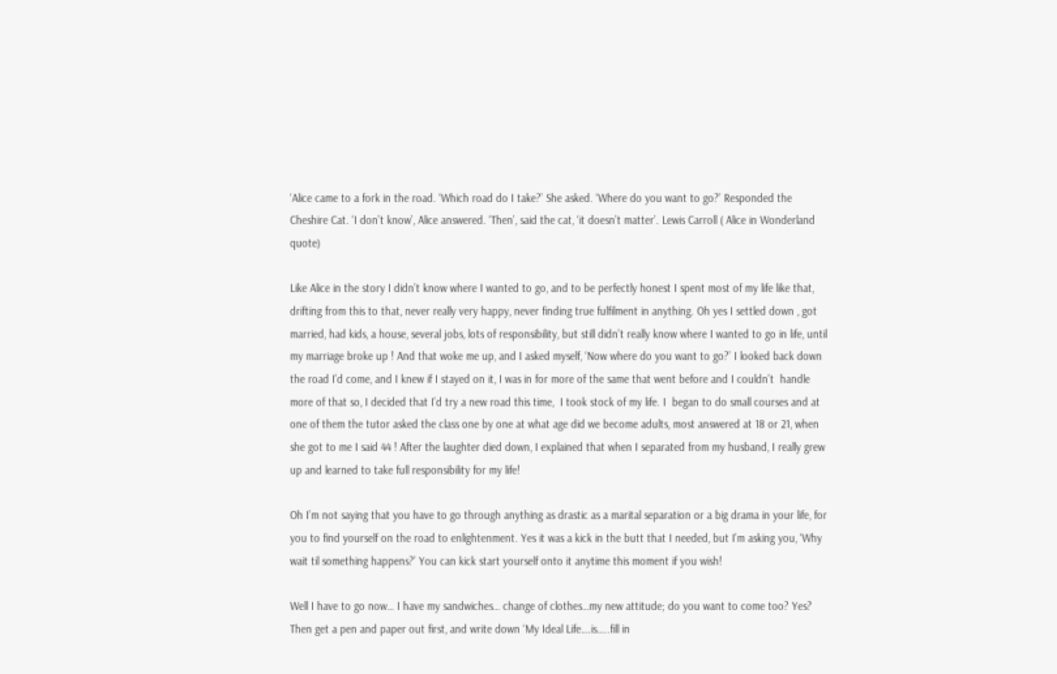‘Alice came to a fork in the road. ‘Which road do I take?’ She asked. ‘Where do you want to go?’ Responded the Cheshire Cat. ‘I don’t know’, Alice answered. ‘Then’, said the cat, ‘it doesn’t matter’. Lewis Carroll ( Alice in Wonderland quote)

Like Alice in the story I didn’t know where I wanted to go, and to be perfectly honest I spent most of my life like that, drifting from this to that, never really very happy, never finding true fulfilment in anything. Oh yes I settled down , got married, had kids, a house, several jobs, lots of responsibility, but still didn’t really know where I wanted to go in life, until my marriage broke up ! And that woke me up, and I asked myself, ‘Now where do you want to go?’ I looked back down the road I’d come, and I knew if I stayed on it, I was in for more of the same that went before and I couldn’t  handle more of that so, I decided that I’d try a new road this time,  I took stock of my life. I  began to do small courses and at one of them the tutor asked the class one by one at what age did we become adults, most answered at 18 or 21, when she got to me I said 44 ! After the laughter died down, I explained that when I separated from my husband, I really grew up and learned to take full responsibility for my life!

Oh I’m not saying that you have to go through anything as drastic as a marital separation or a big drama in your life, for you to find yourself on the road to enlightenment. Yes it was a kick in the butt that I needed, but I’m asking you, ‘Why wait til something happens?’ You can kick start yourself onto it anytime this moment if you wish!

Well I have to go now… I have my sandwiches… change of clothes…my new attitude; do you want to come too? Yes? Then get a pen and paper out first, and write down ‘My Ideal Life….is…..fill in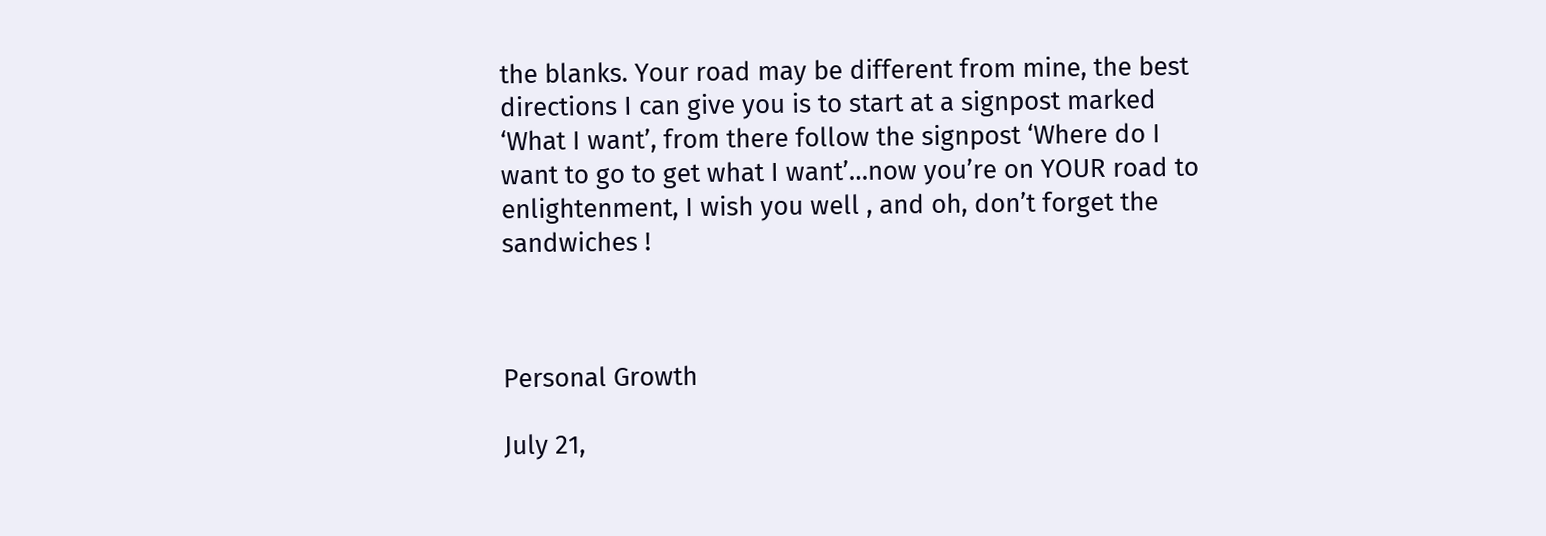the blanks. Your road may be different from mine, the best directions I can give you is to start at a signpost marked ‘What I want’, from there follow the signpost ‘Where do I want to go to get what I want’…now you’re on YOUR road to enlightenment, I wish you well , and oh, don’t forget the sandwiches !



Personal Growth

July 21,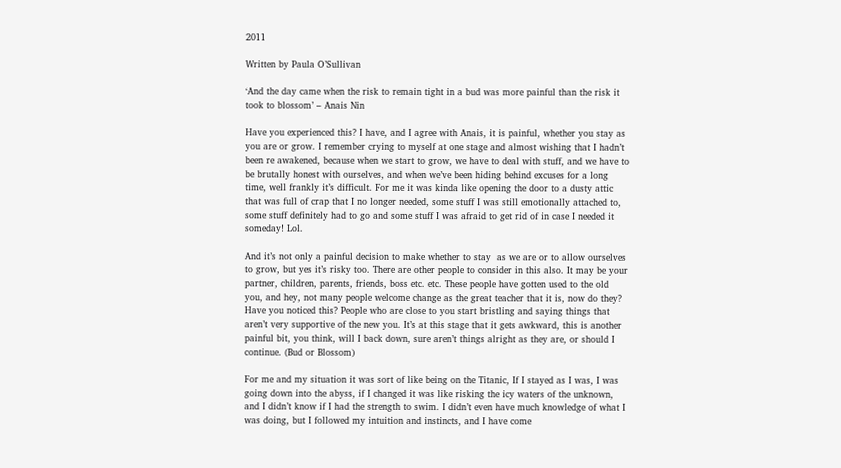2011

Written by Paula O’Sullivan

‘And the day came when the risk to remain tight in a bud was more painful than the risk it took to blossom’ – Anais Nin

Have you experienced this? I have, and I agree with Anais, it is painful, whether you stay as you are or grow. I remember crying to myself at one stage and almost wishing that I hadn’t been re awakened, because when we start to grow, we have to deal with stuff, and we have to be brutally honest with ourselves, and when we’ve been hiding behind excuses for a long time, well frankly it’s difficult. For me it was kinda like opening the door to a dusty attic that was full of crap that I no longer needed, some stuff I was still emotionally attached to, some stuff definitely had to go and some stuff I was afraid to get rid of in case I needed it someday! Lol.

And it’s not only a painful decision to make whether to stay  as we are or to allow ourselves to grow, but yes it’s risky too. There are other people to consider in this also. It may be your partner, children, parents, friends, boss etc. etc. These people have gotten used to the old you, and hey, not many people welcome change as the great teacher that it is, now do they? Have you noticed this? People who are close to you start bristling and saying things that aren’t very supportive of the new you. It’s at this stage that it gets awkward, this is another painful bit, you think, will I back down, sure aren’t things alright as they are, or should I continue. (Bud or Blossom)

For me and my situation it was sort of like being on the Titanic, If I stayed as I was, I was going down into the abyss, if I changed it was like risking the icy waters of the unknown, and I didn’t know if I had the strength to swim. I didn’t even have much knowledge of what I was doing, but I followed my intuition and instincts, and I have come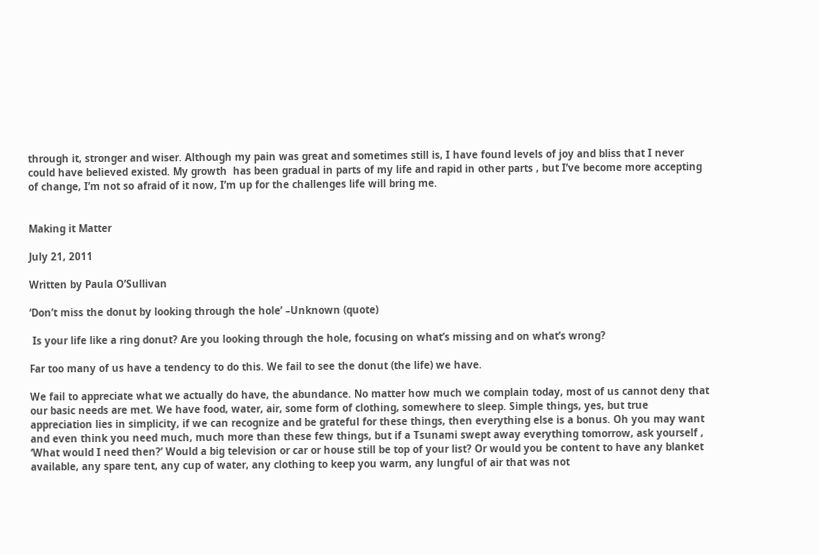through it, stronger and wiser. Although my pain was great and sometimes still is, I have found levels of joy and bliss that I never could have believed existed. My growth  has been gradual in parts of my life and rapid in other parts , but I’ve become more accepting of change, I’m not so afraid of it now, I’m up for the challenges life will bring me.


Making it Matter

July 21, 2011

Written by Paula O’Sullivan

‘Don’t miss the donut by looking through the hole’ –Unknown (quote)

 Is your life like a ring donut? Are you looking through the hole, focusing on what’s missing and on what’s wrong?

Far too many of us have a tendency to do this. We fail to see the donut (the life) we have.

We fail to appreciate what we actually do have, the abundance. No matter how much we complain today, most of us cannot deny that our basic needs are met. We have food, water, air, some form of clothing, somewhere to sleep. Simple things, yes, but true appreciation lies in simplicity, if we can recognize and be grateful for these things, then everything else is a bonus. Oh you may want and even think you need much, much more than these few things, but if a Tsunami swept away everything tomorrow, ask yourself , ‘What would I need then?’ Would a big television or car or house still be top of your list? Or would you be content to have any blanket available, any spare tent, any cup of water, any clothing to keep you warm, any lungful of air that was not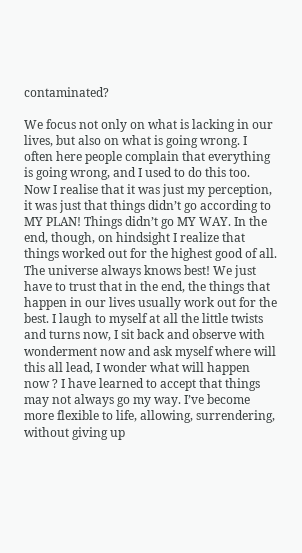contaminated?

We focus not only on what is lacking in our lives, but also on what is going wrong. I often here people complain that everything is going wrong, and I used to do this too. Now I realise that it was just my perception, it was just that things didn’t go according to MY PLAN! Things didn’t go MY WAY. In the end, though, on hindsight I realize that things worked out for the highest good of all. The universe always knows best! We just have to trust that in the end, the things that happen in our lives usually work out for the best. I laugh to myself at all the little twists and turns now, I sit back and observe with wonderment now and ask myself where will this all lead, I wonder what will happen now ? I have learned to accept that things may not always go my way. I’ve become more flexible to life, allowing, surrendering, without giving up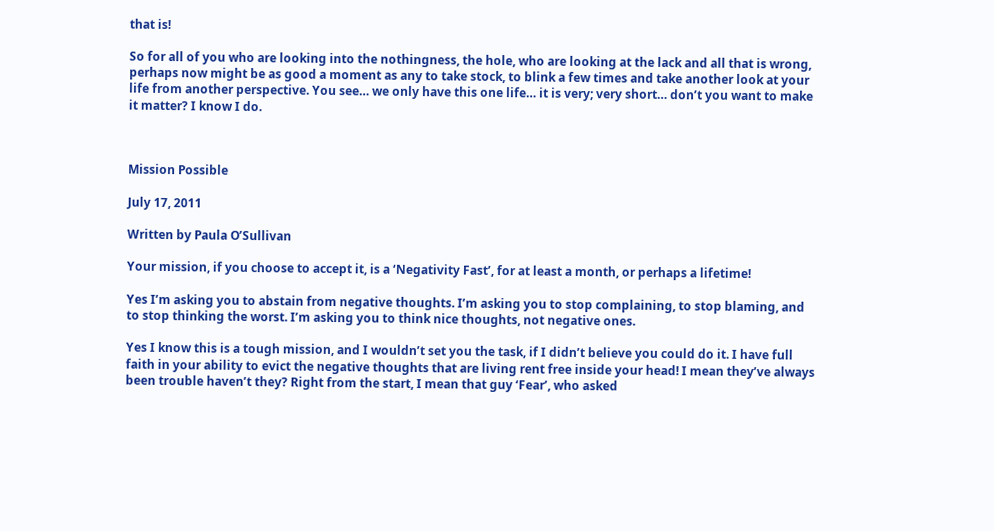that is!

So for all of you who are looking into the nothingness, the hole, who are looking at the lack and all that is wrong, perhaps now might be as good a moment as any to take stock, to blink a few times and take another look at your life from another perspective. You see… we only have this one life… it is very; very short… don’t you want to make it matter? I know I do.



Mission Possible

July 17, 2011

Written by Paula O’Sullivan

Your mission, if you choose to accept it, is a ‘Negativity Fast’, for at least a month, or perhaps a lifetime!

Yes I’m asking you to abstain from negative thoughts. I’m asking you to stop complaining, to stop blaming, and to stop thinking the worst. I’m asking you to think nice thoughts, not negative ones.

Yes I know this is a tough mission, and I wouldn’t set you the task, if I didn’t believe you could do it. I have full faith in your ability to evict the negative thoughts that are living rent free inside your head! I mean they’ve always been trouble haven’t they? Right from the start, I mean that guy ‘Fear’, who asked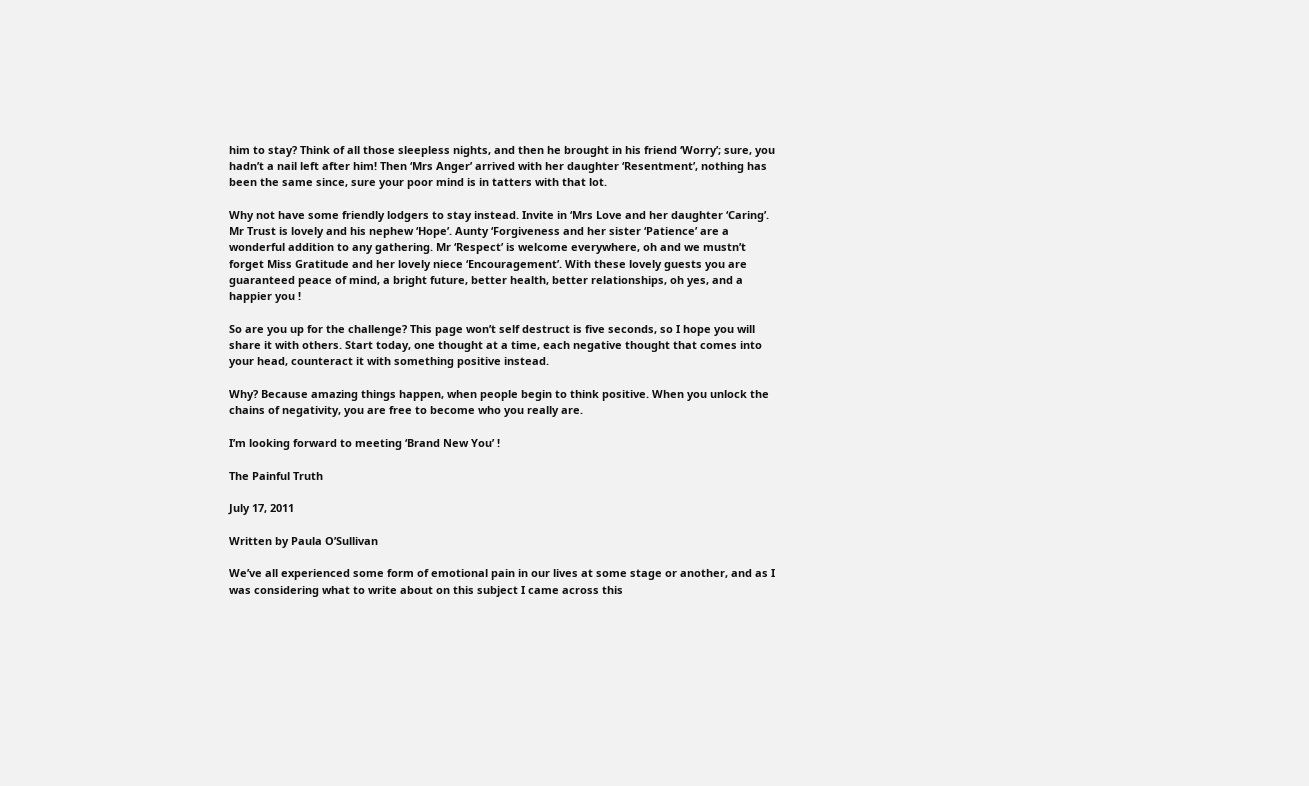him to stay? Think of all those sleepless nights, and then he brought in his friend ‘Worry’; sure, you hadn’t a nail left after him! Then ‘Mrs Anger’ arrived with her daughter ‘Resentment’, nothing has been the same since, sure your poor mind is in tatters with that lot.

Why not have some friendly lodgers to stay instead. Invite in ‘Mrs Love and her daughter ‘Caring’. Mr Trust is lovely and his nephew ‘Hope’. Aunty ‘Forgiveness and her sister ‘Patience’ are a wonderful addition to any gathering. Mr ‘Respect’ is welcome everywhere, oh and we mustn’t forget Miss Gratitude and her lovely niece ‘Encouragement’. With these lovely guests you are guaranteed peace of mind, a bright future, better health, better relationships, oh yes, and a happier you !

So are you up for the challenge? This page won’t self destruct is five seconds, so I hope you will share it with others. Start today, one thought at a time, each negative thought that comes into your head, counteract it with something positive instead.

Why? Because amazing things happen, when people begin to think positive. When you unlock the chains of negativity, you are free to become who you really are.

I’m looking forward to meeting ‘Brand New You’ !

The Painful Truth

July 17, 2011

Written by Paula O’Sullivan

We’ve all experienced some form of emotional pain in our lives at some stage or another, and as I was considering what to write about on this subject I came across this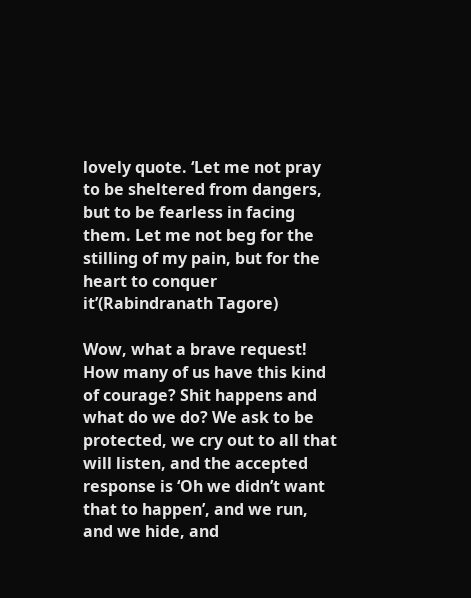lovely quote. ‘Let me not pray to be sheltered from dangers, but to be fearless in facing them. Let me not beg for the stilling of my pain, but for the heart to conquer it’(Rabindranath Tagore)

Wow, what a brave request! How many of us have this kind of courage? Shit happens and what do we do? We ask to be protected, we cry out to all that will listen, and the accepted response is ‘Oh we didn’t want that to happen’, and we run, and we hide, and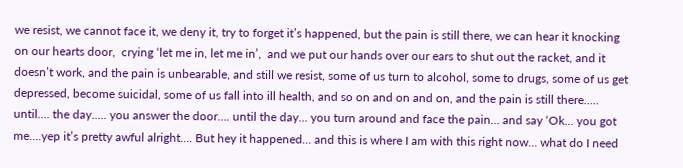we resist, we cannot face it, we deny it, try to forget it’s happened, but the pain is still there, we can hear it knocking on our hearts door,  crying ‘let me in, let me in’,  and we put our hands over our ears to shut out the racket, and it doesn’t work, and the pain is unbearable, and still we resist, some of us turn to alcohol, some to drugs, some of us get depressed, become suicidal, some of us fall into ill health, and so on and on and on, and the pain is still there….. until…. the day….. you answer the door…. until the day… you turn around and face the pain… and say ‘Ok… you got me….yep it’s pretty awful alright…. But hey it happened… and this is where I am with this right now… what do I need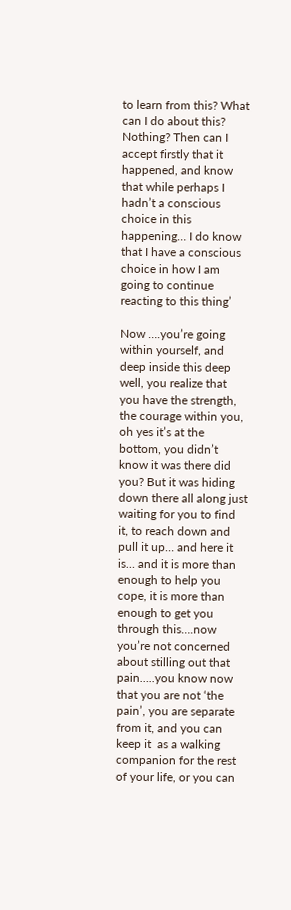to learn from this? What can I do about this? Nothing? Then can I accept firstly that it happened, and know that while perhaps I hadn’t a conscious choice in this happening… I do know that I have a conscious choice in how I am going to continue reacting to this thing’

Now ….you’re going within yourself, and deep inside this deep well, you realize that you have the strength, the courage within you, oh yes it’s at the bottom, you didn’t know it was there did you? But it was hiding down there all along just waiting for you to find it, to reach down and pull it up… and here it is… and it is more than enough to help you cope, it is more than enough to get you through this….now you’re not concerned about stilling out that pain…..you know now that you are not ‘the pain’, you are separate from it, and you can keep it  as a walking companion for the rest of your life, or you can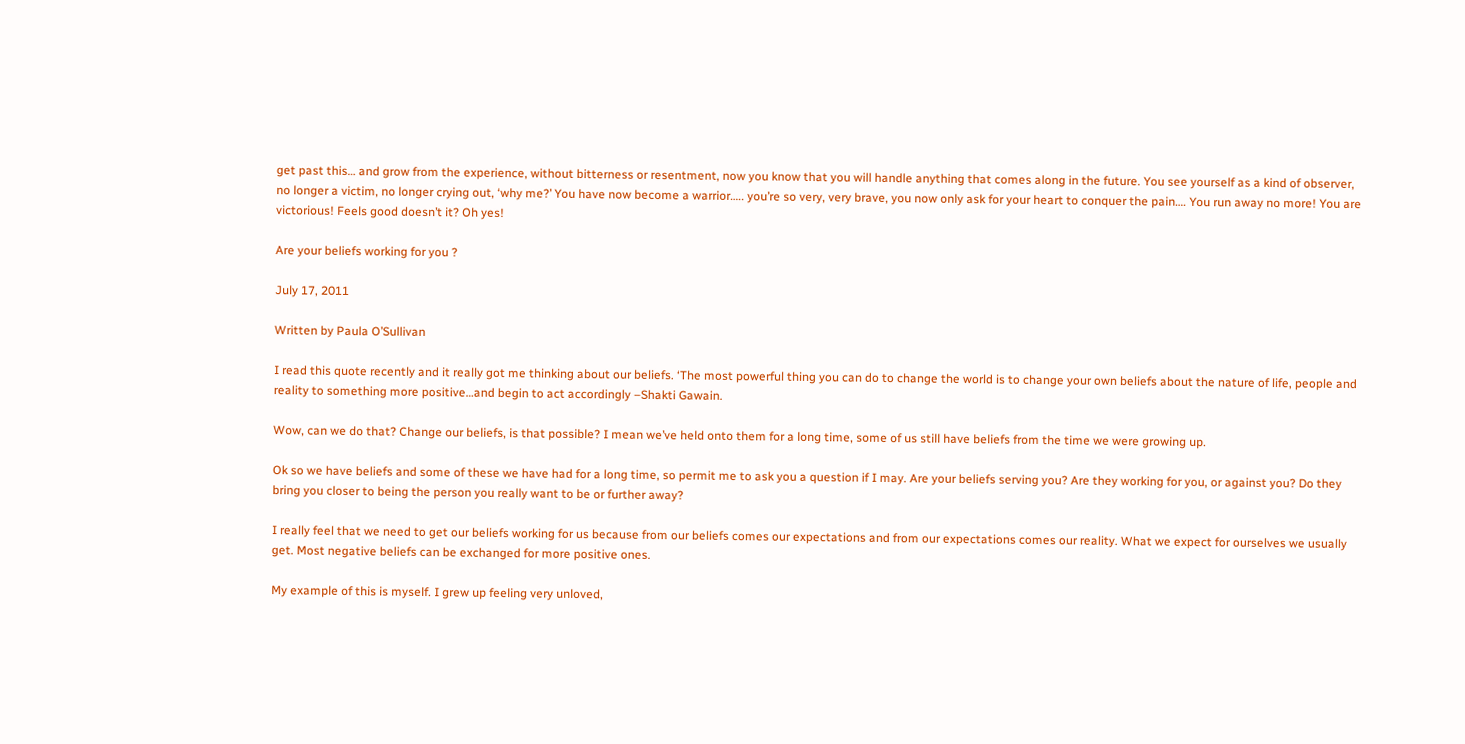get past this… and grow from the experience, without bitterness or resentment, now you know that you will handle anything that comes along in the future. You see yourself as a kind of observer, no longer a victim, no longer crying out, ‘why me?’ You have now become a warrior….. you’re so very, very brave, you now only ask for your heart to conquer the pain…. You run away no more! You are victorious! Feels good doesn’t it? Oh yes!

Are your beliefs working for you ?

July 17, 2011

Written by Paula O’Sullivan

I read this quote recently and it really got me thinking about our beliefs. ‘The most powerful thing you can do to change the world is to change your own beliefs about the nature of life, people and reality to something more positive…and begin to act accordingly –Shakti Gawain.

Wow, can we do that? Change our beliefs, is that possible? I mean we’ve held onto them for a long time, some of us still have beliefs from the time we were growing up.

Ok so we have beliefs and some of these we have had for a long time, so permit me to ask you a question if I may. Are your beliefs serving you? Are they working for you, or against you? Do they bring you closer to being the person you really want to be or further away?

I really feel that we need to get our beliefs working for us because from our beliefs comes our expectations and from our expectations comes our reality. What we expect for ourselves we usually get. Most negative beliefs can be exchanged for more positive ones.

My example of this is myself. I grew up feeling very unloved,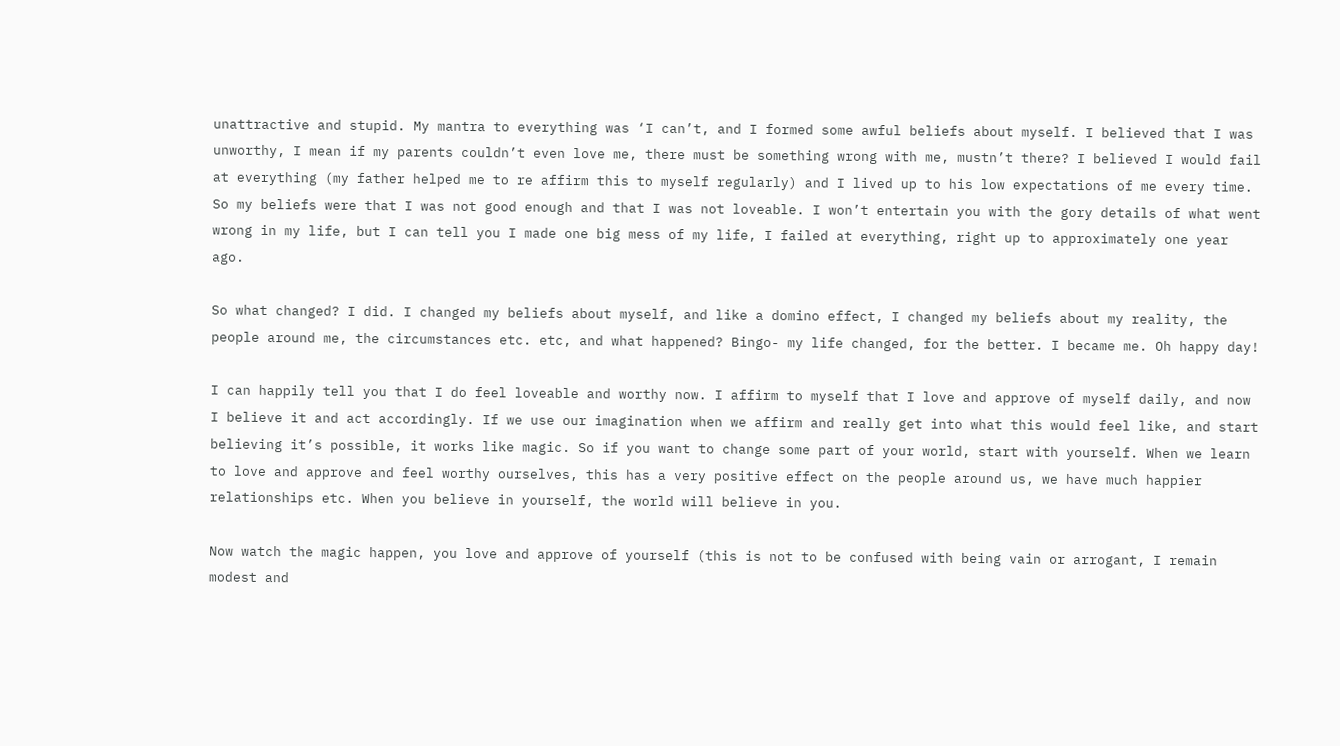unattractive and stupid. My mantra to everything was ‘I can’t, and I formed some awful beliefs about myself. I believed that I was unworthy, I mean if my parents couldn’t even love me, there must be something wrong with me, mustn’t there? I believed I would fail at everything (my father helped me to re affirm this to myself regularly) and I lived up to his low expectations of me every time. So my beliefs were that I was not good enough and that I was not loveable. I won’t entertain you with the gory details of what went wrong in my life, but I can tell you I made one big mess of my life, I failed at everything, right up to approximately one year ago.

So what changed? I did. I changed my beliefs about myself, and like a domino effect, I changed my beliefs about my reality, the people around me, the circumstances etc. etc, and what happened? Bingo- my life changed, for the better. I became me. Oh happy day!

I can happily tell you that I do feel loveable and worthy now. I affirm to myself that I love and approve of myself daily, and now I believe it and act accordingly. If we use our imagination when we affirm and really get into what this would feel like, and start believing it’s possible, it works like magic. So if you want to change some part of your world, start with yourself. When we learn to love and approve and feel worthy ourselves, this has a very positive effect on the people around us, we have much happier relationships etc. When you believe in yourself, the world will believe in you.

Now watch the magic happen, you love and approve of yourself (this is not to be confused with being vain or arrogant, I remain modest and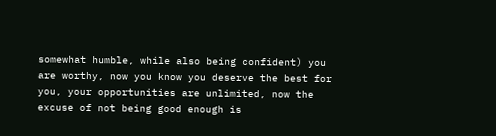somewhat humble, while also being confident) you are worthy, now you know you deserve the best for you, your opportunities are unlimited, now the excuse of not being good enough is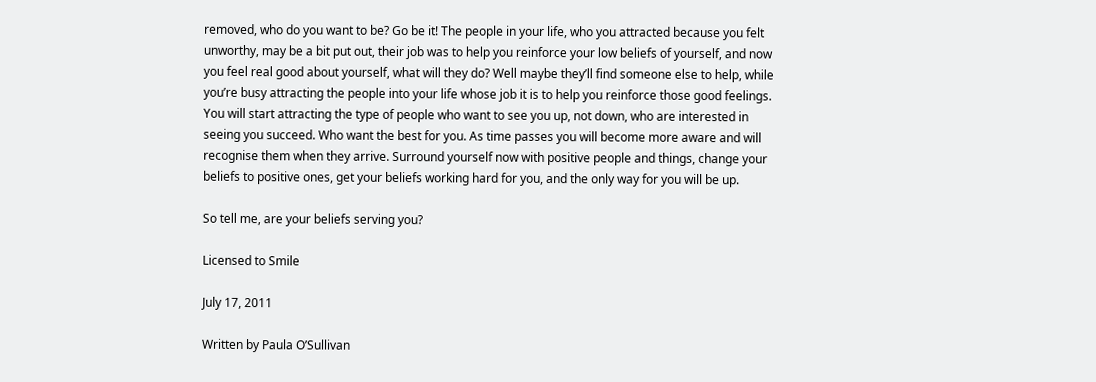removed, who do you want to be? Go be it! The people in your life, who you attracted because you felt unworthy, may be a bit put out, their job was to help you reinforce your low beliefs of yourself, and now you feel real good about yourself, what will they do? Well maybe they’ll find someone else to help, while you’re busy attracting the people into your life whose job it is to help you reinforce those good feelings. You will start attracting the type of people who want to see you up, not down, who are interested in seeing you succeed. Who want the best for you. As time passes you will become more aware and will recognise them when they arrive. Surround yourself now with positive people and things, change your beliefs to positive ones, get your beliefs working hard for you, and the only way for you will be up.

So tell me, are your beliefs serving you?

Licensed to Smile

July 17, 2011

Written by Paula O’Sullivan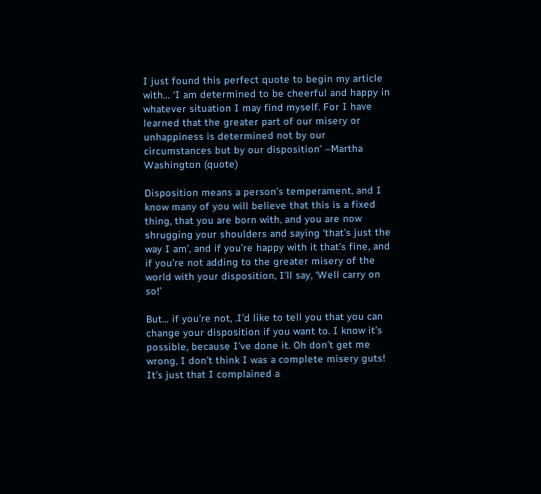I just found this perfect quote to begin my article with… ‘I am determined to be cheerful and happy in whatever situation I may find myself. For I have learned that the greater part of our misery or unhappiness is determined not by our circumstances but by our disposition’ –Martha Washington (quote)

Disposition means a person’s temperament, and I know many of you will believe that this is a fixed thing, that you are born with, and you are now shrugging your shoulders and saying ‘that’s just the way I am’, and if you’re happy with it that’s fine, and if you’re not adding to the greater misery of the world with your disposition, I’ll say, ‘Well carry on so!’

But… if you’re not, .I’d like to tell you that you can change your disposition if you want to. I know it’s possible, because I’ve done it. Oh don’t get me wrong, I don’t think I was a complete misery guts! It’s just that I complained a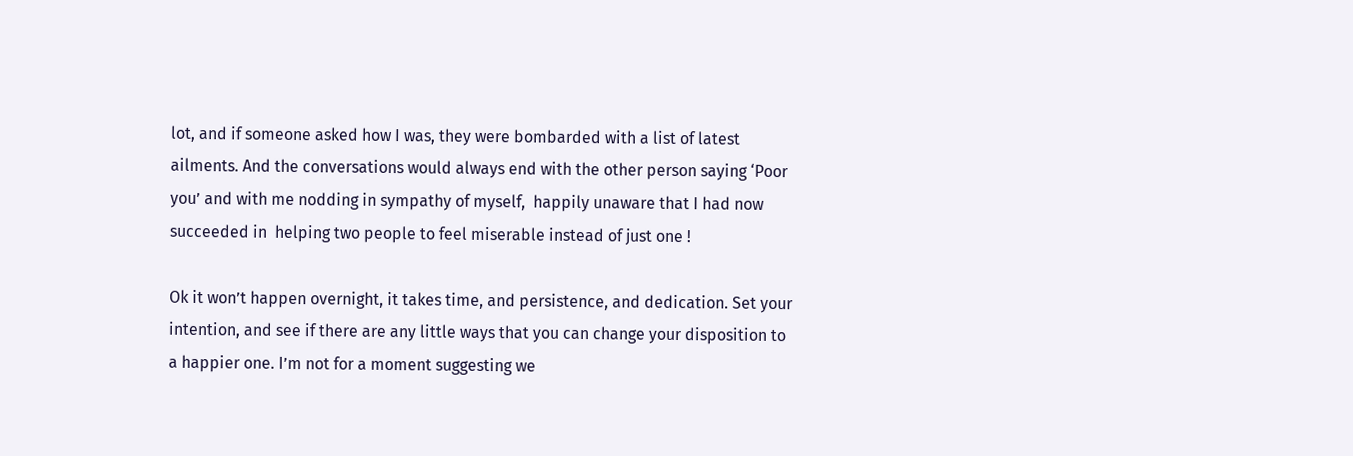lot, and if someone asked how I was, they were bombarded with a list of latest ailments. And the conversations would always end with the other person saying ‘Poor you’ and with me nodding in sympathy of myself,  happily unaware that I had now succeeded in  helping two people to feel miserable instead of just one !

Ok it won’t happen overnight, it takes time, and persistence, and dedication. Set your intention, and see if there are any little ways that you can change your disposition to a happier one. I’m not for a moment suggesting we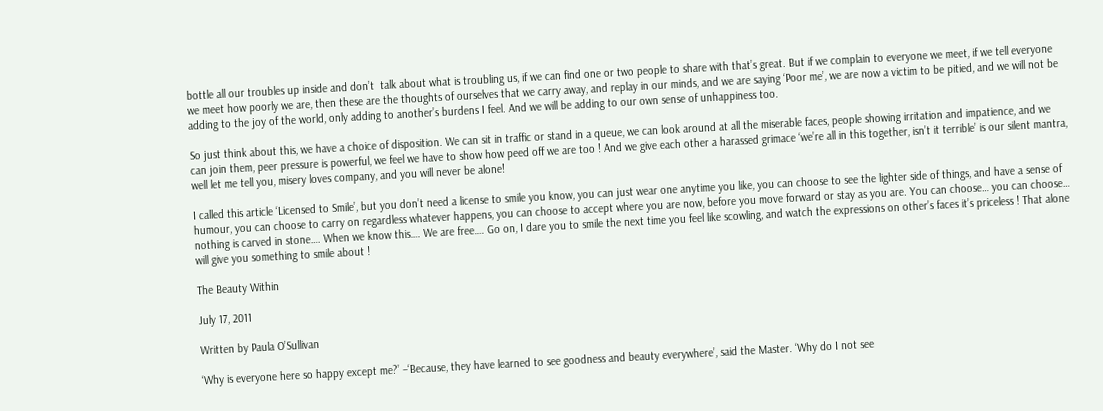bottle all our troubles up inside and don’t  talk about what is troubling us, if we can find one or two people to share with that’s great. But if we complain to everyone we meet, if we tell everyone we meet how poorly we are, then these are the thoughts of ourselves that we carry away, and replay in our minds, and we are saying ‘Poor me’, we are now a victim to be pitied, and we will not be adding to the joy of the world, only adding to another’s burdens I feel. And we will be adding to our own sense of unhappiness too.

So just think about this, we have a choice of disposition. We can sit in traffic or stand in a queue, we can look around at all the miserable faces, people showing irritation and impatience, and we can join them, peer pressure is powerful, we feel we have to show how peed off we are too ! And we give each other a harassed grimace ‘we’re all in this together, isn’t it terrible’ is our silent mantra, well let me tell you, misery loves company, and you will never be alone!

I called this article ‘Licensed to Smile’, but you don’t need a license to smile you know, you can just wear one anytime you like, you can choose to see the lighter side of things, and have a sense of humour, you can choose to carry on regardless whatever happens, you can choose to accept where you are now, before you move forward or stay as you are. You can choose… you can choose… nothing is carved in stone…. When we know this…. We are free…. Go on, I dare you to smile the next time you feel like scowling, and watch the expressions on other’s faces it’s priceless ! That alone will give you something to smile about !

The Beauty Within

July 17, 2011

Written by Paula O’Sullivan

‘Why is everyone here so happy except me?’ –‘Because, they have learned to see goodness and beauty everywhere’, said the Master. ‘Why do I not see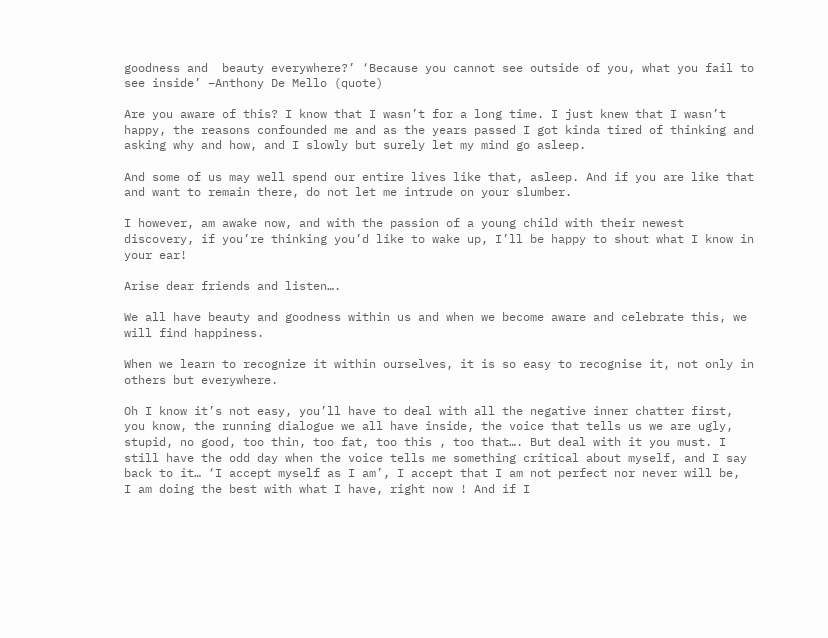goodness and  beauty everywhere?’ ‘Because you cannot see outside of you, what you fail to see inside’ –Anthony De Mello (quote)

Are you aware of this? I know that I wasn’t for a long time. I just knew that I wasn’t happy, the reasons confounded me and as the years passed I got kinda tired of thinking and asking why and how, and I slowly but surely let my mind go asleep.

And some of us may well spend our entire lives like that, asleep. And if you are like that and want to remain there, do not let me intrude on your slumber.

I however, am awake now, and with the passion of a young child with their newest discovery, if you’re thinking you’d like to wake up, I’ll be happy to shout what I know in your ear!

Arise dear friends and listen….

We all have beauty and goodness within us and when we become aware and celebrate this, we will find happiness.

When we learn to recognize it within ourselves, it is so easy to recognise it, not only in others but everywhere.

Oh I know it’s not easy, you’ll have to deal with all the negative inner chatter first, you know, the running dialogue we all have inside, the voice that tells us we are ugly, stupid, no good, too thin, too fat, too this , too that…. But deal with it you must. I still have the odd day when the voice tells me something critical about myself, and I say back to it… ‘I accept myself as I am’, I accept that I am not perfect nor never will be,  I am doing the best with what I have, right now ! And if I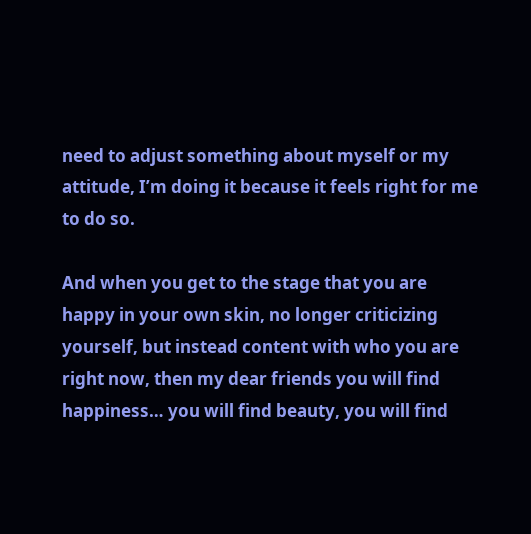need to adjust something about myself or my attitude, I’m doing it because it feels right for me to do so.

And when you get to the stage that you are happy in your own skin, no longer criticizing yourself, but instead content with who you are right now, then my dear friends you will find happiness… you will find beauty, you will find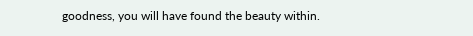goodness, you will have found the beauty within.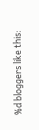%d bloggers like this: